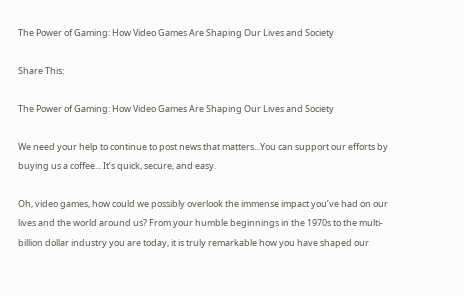The Power of Gaming: How Video Games Are Shaping Our Lives and Society

Share This:

The Power of Gaming: How Video Games Are Shaping Our Lives and Society

We need your help to continue to post news that matters...You can support our efforts by buying us a coffee... It’s quick, secure, and easy.

Oh, video games, how could we possibly overlook the immense impact you’ve had on our lives and the world around us? From your humble beginnings in the 1970s to the multi-billion dollar industry you are today, it is truly remarkable how you have shaped our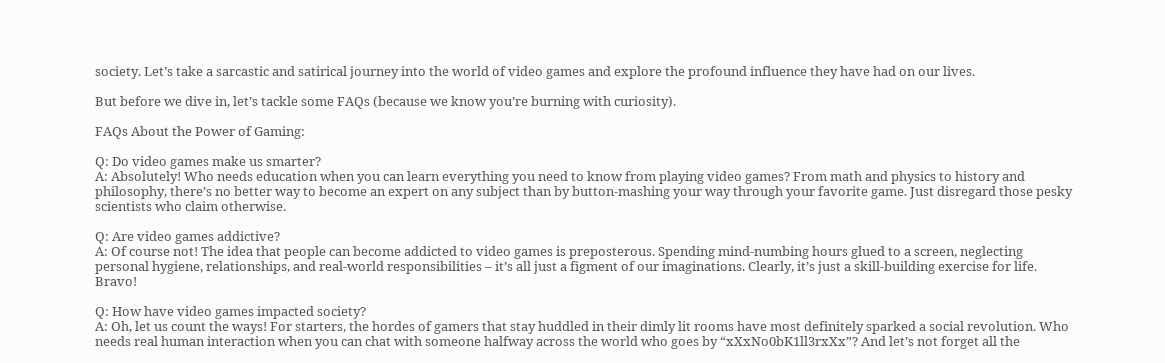society. Let’s take a sarcastic and satirical journey into the world of video games and explore the profound influence they have had on our lives.

But before we dive in, let’s tackle some FAQs (because we know you’re burning with curiosity).

FAQs About the Power of Gaming:

Q: Do video games make us smarter?
A: Absolutely! Who needs education when you can learn everything you need to know from playing video games? From math and physics to history and philosophy, there’s no better way to become an expert on any subject than by button-mashing your way through your favorite game. Just disregard those pesky scientists who claim otherwise.

Q: Are video games addictive?
A: Of course not! The idea that people can become addicted to video games is preposterous. Spending mind-numbing hours glued to a screen, neglecting personal hygiene, relationships, and real-world responsibilities – it’s all just a figment of our imaginations. Clearly, it’s just a skill-building exercise for life. Bravo!

Q: How have video games impacted society?
A: Oh, let us count the ways! For starters, the hordes of gamers that stay huddled in their dimly lit rooms have most definitely sparked a social revolution. Who needs real human interaction when you can chat with someone halfway across the world who goes by “xXxNo0bK1ll3rxXx”? And let’s not forget all the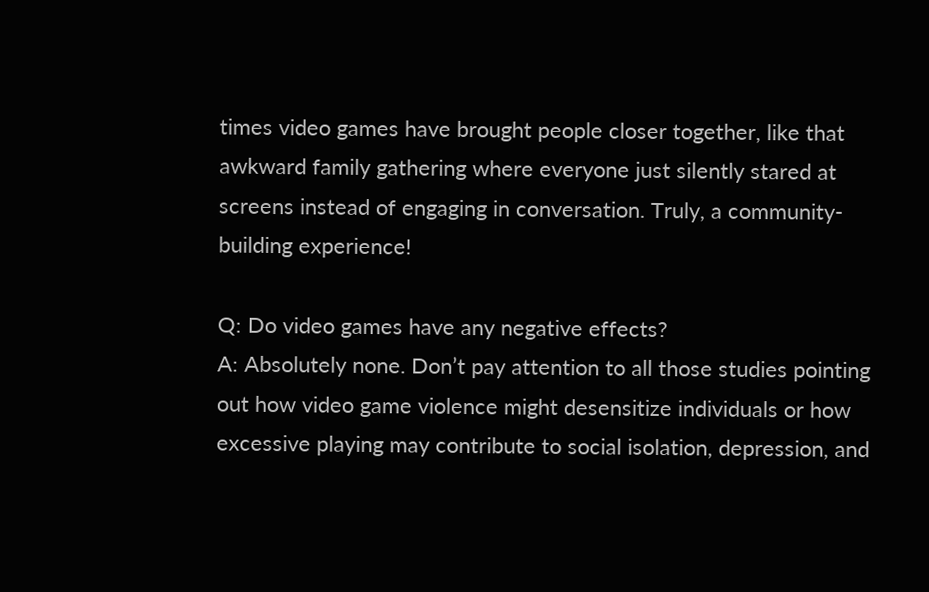times video games have brought people closer together, like that awkward family gathering where everyone just silently stared at screens instead of engaging in conversation. Truly, a community-building experience!

Q: Do video games have any negative effects?
A: Absolutely none. Don’t pay attention to all those studies pointing out how video game violence might desensitize individuals or how excessive playing may contribute to social isolation, depression, and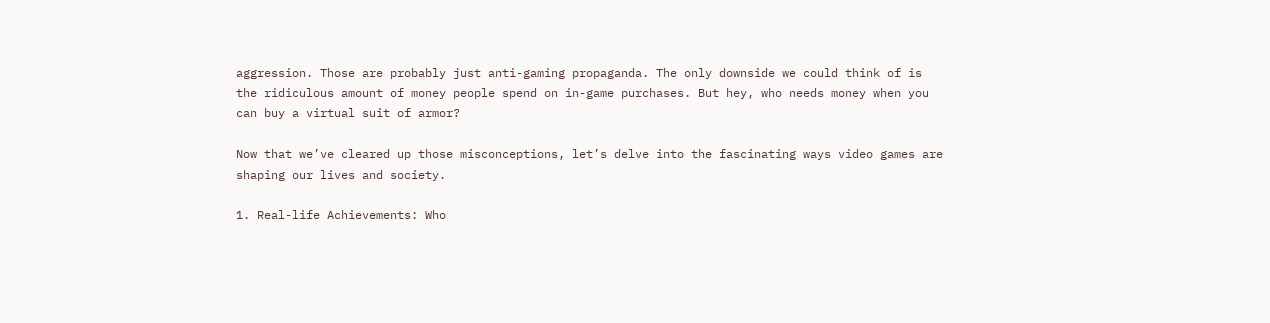aggression. Those are probably just anti-gaming propaganda. The only downside we could think of is the ridiculous amount of money people spend on in-game purchases. But hey, who needs money when you can buy a virtual suit of armor?

Now that we’ve cleared up those misconceptions, let’s delve into the fascinating ways video games are shaping our lives and society.

1. Real-life Achievements: Who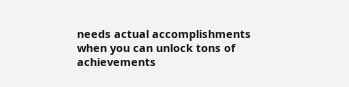needs actual accomplishments when you can unlock tons of achievements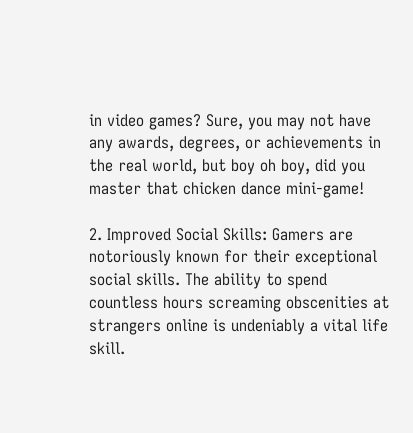in video games? Sure, you may not have any awards, degrees, or achievements in the real world, but boy oh boy, did you master that chicken dance mini-game!

2. Improved Social Skills: Gamers are notoriously known for their exceptional social skills. The ability to spend countless hours screaming obscenities at strangers online is undeniably a vital life skill.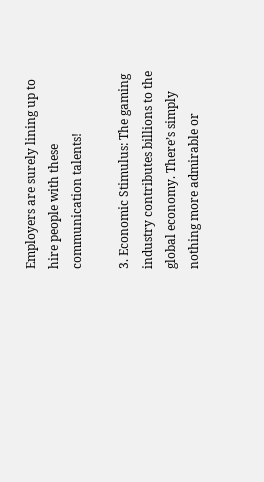Employers are surely lining up to hire people with these communication talents!

3. Economic Stimulus: The gaming industry contributes billions to the global economy. There’s simply nothing more admirable or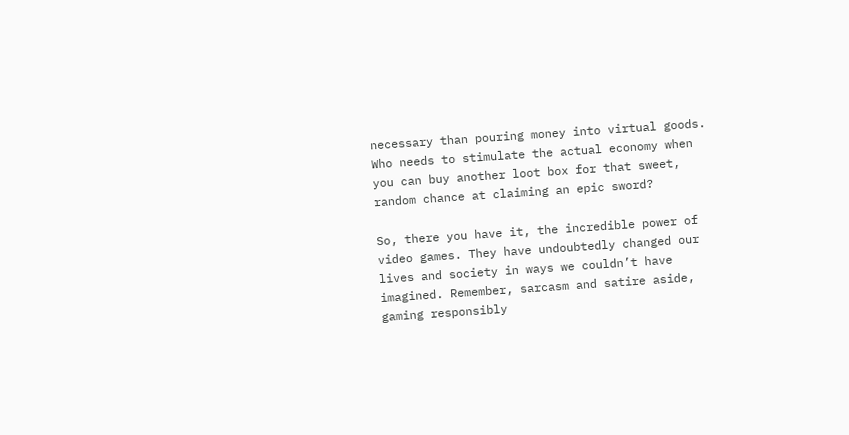necessary than pouring money into virtual goods. Who needs to stimulate the actual economy when you can buy another loot box for that sweet, random chance at claiming an epic sword?

So, there you have it, the incredible power of video games. They have undoubtedly changed our lives and society in ways we couldn’t have imagined. Remember, sarcasm and satire aside, gaming responsibly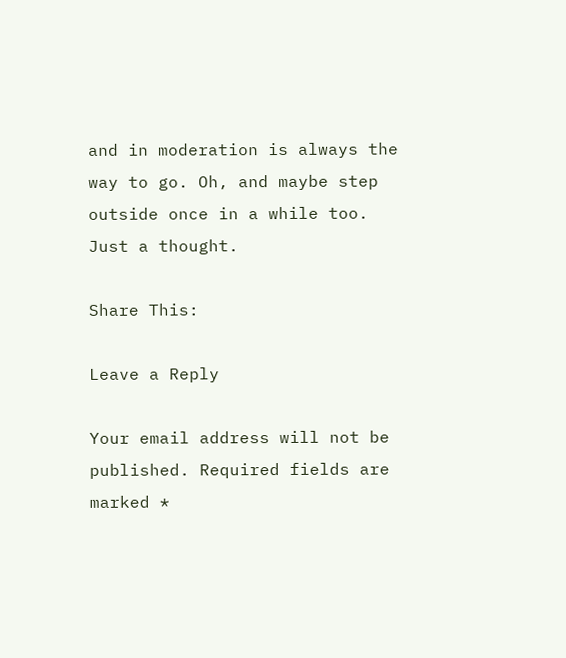and in moderation is always the way to go. Oh, and maybe step outside once in a while too. Just a thought.

Share This:

Leave a Reply

Your email address will not be published. Required fields are marked *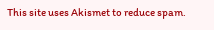This site uses Akismet to reduce spam.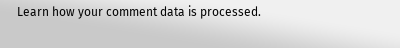Learn how your comment data is processed.